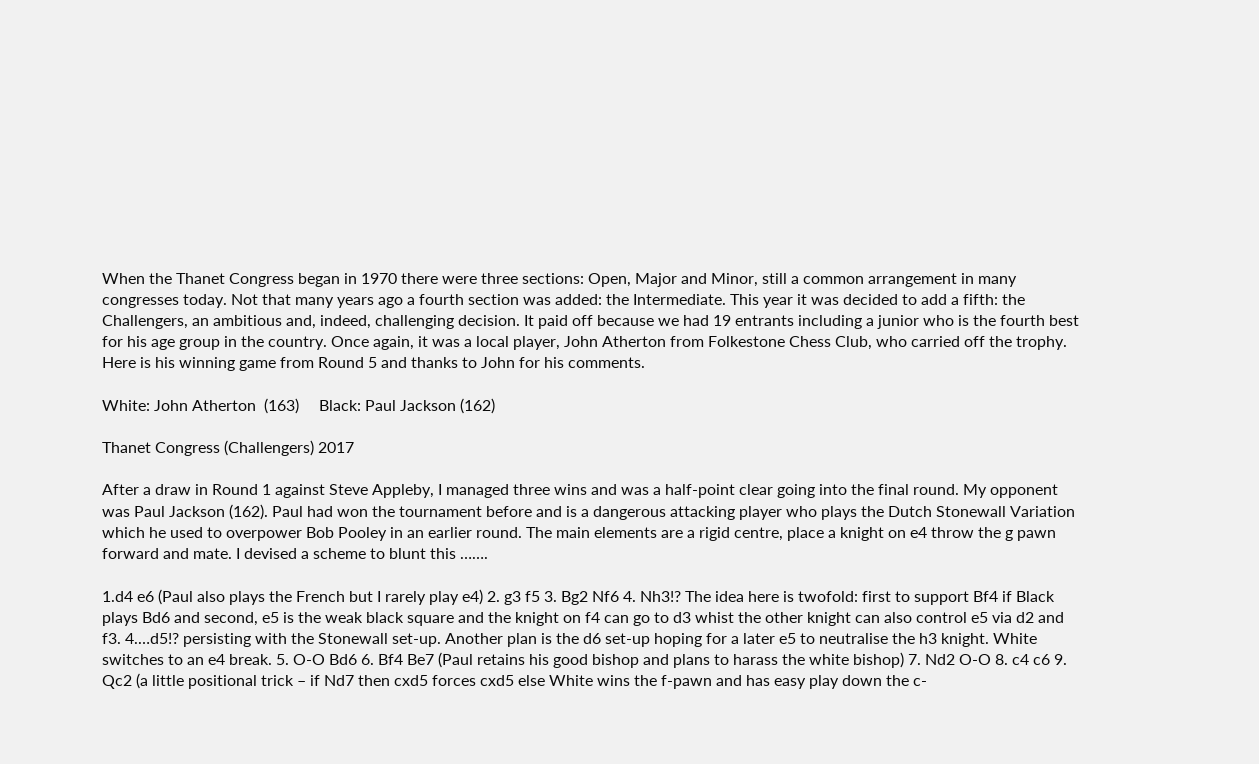When the Thanet Congress began in 1970 there were three sections: Open, Major and Minor, still a common arrangement in many congresses today. Not that many years ago a fourth section was added: the Intermediate. This year it was decided to add a fifth: the Challengers, an ambitious and, indeed, challenging decision. It paid off because we had 19 entrants including a junior who is the fourth best for his age group in the country. Once again, it was a local player, John Atherton from Folkestone Chess Club, who carried off the trophy. Here is his winning game from Round 5 and thanks to John for his comments.

White: John Atherton  (163)     Black: Paul Jackson (162)

Thanet Congress (Challengers) 2017

After a draw in Round 1 against Steve Appleby, I managed three wins and was a half-point clear going into the final round. My opponent was Paul Jackson (162). Paul had won the tournament before and is a dangerous attacking player who plays the Dutch Stonewall Variation which he used to overpower Bob Pooley in an earlier round. The main elements are a rigid centre, place a knight on e4 throw the g pawn forward and mate. I devised a scheme to blunt this …….

1.d4 e6 (Paul also plays the French but I rarely play e4) 2. g3 f5 3. Bg2 Nf6 4. Nh3!? The idea here is twofold: first to support Bf4 if Black plays Bd6 and second, e5 is the weak black square and the knight on f4 can go to d3 whist the other knight can also control e5 via d2 and f3. 4.…d5!? persisting with the Stonewall set-up. Another plan is the d6 set-up hoping for a later e5 to neutralise the h3 knight. White switches to an e4 break. 5. O-O Bd6 6. Bf4 Be7 (Paul retains his good bishop and plans to harass the white bishop) 7. Nd2 O-O 8. c4 c6 9. Qc2 (a little positional trick – if Nd7 then cxd5 forces cxd5 else White wins the f-pawn and has easy play down the c-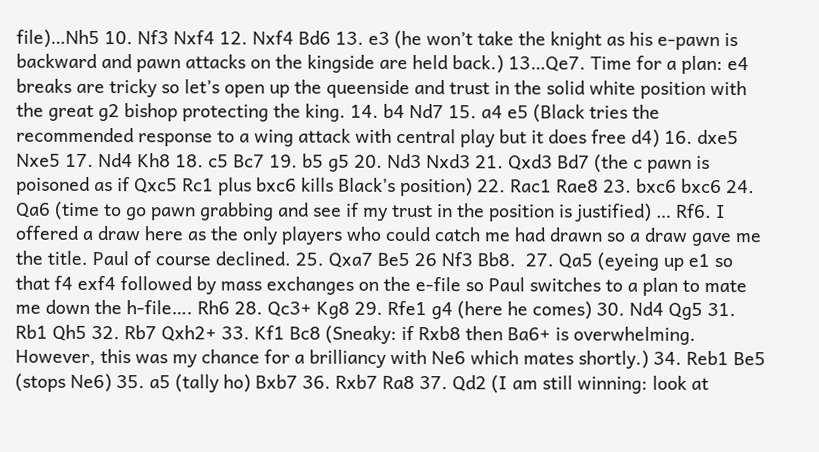file)…Nh5 10. Nf3 Nxf4 12. Nxf4 Bd6 13. e3 (he won’t take the knight as his e-pawn is backward and pawn attacks on the kingside are held back.) 13…Qe7. Time for a plan: e4 breaks are tricky so let’s open up the queenside and trust in the solid white position with the great g2 bishop protecting the king. 14. b4 Nd7 15. a4 e5 (Black tries the recommended response to a wing attack with central play but it does free d4) 16. dxe5 Nxe5 17. Nd4 Kh8 18. c5 Bc7 19. b5 g5 20. Nd3 Nxd3 21. Qxd3 Bd7 (the c pawn is poisoned as if Qxc5 Rc1 plus bxc6 kills Black’s position) 22. Rac1 Rae8 23. bxc6 bxc6 24. Qa6 (time to go pawn grabbing and see if my trust in the position is justified) … Rf6. I offered a draw here as the only players who could catch me had drawn so a draw gave me the title. Paul of course declined. 25. Qxa7 Be5 26 Nf3 Bb8.  27. Qa5 (eyeing up e1 so that f4 exf4 followed by mass exchanges on the e-file so Paul switches to a plan to mate me down the h-file…. Rh6 28. Qc3+ Kg8 29. Rfe1 g4 (here he comes) 30. Nd4 Qg5 31. Rb1 Qh5 32. Rb7 Qxh2+ 33. Kf1 Bc8 (Sneaky: if Rxb8 then Ba6+ is overwhelming.  However, this was my chance for a brilliancy with Ne6 which mates shortly.) 34. Reb1 Be5 (stops Ne6) 35. a5 (tally ho) Bxb7 36. Rxb7 Ra8 37. Qd2 (I am still winning: look at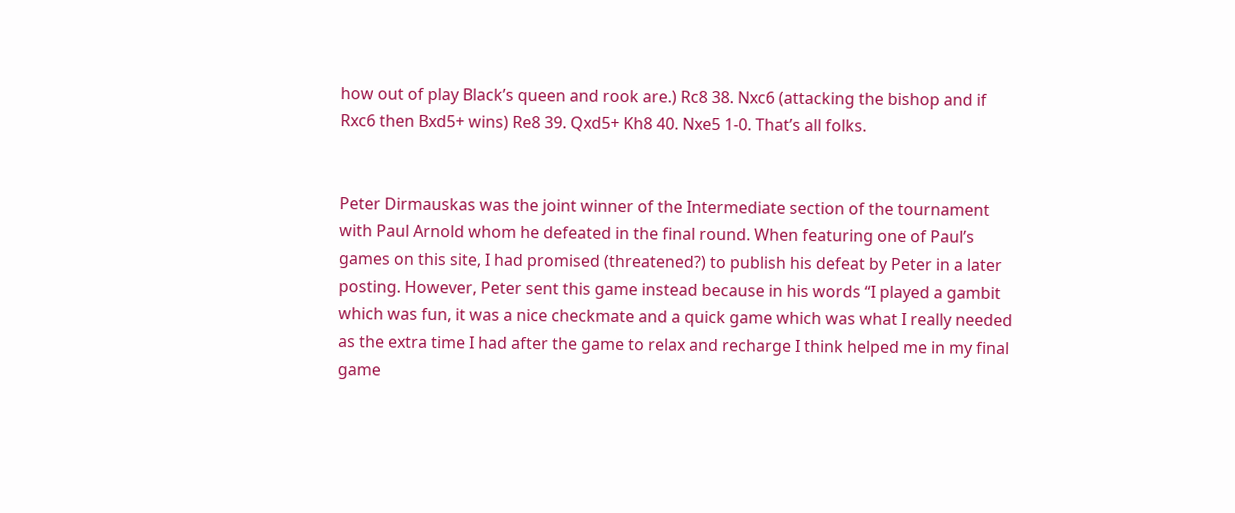how out of play Black’s queen and rook are.) Rc8 38. Nxc6 (attacking the bishop and if Rxc6 then Bxd5+ wins) Re8 39. Qxd5+ Kh8 40. Nxe5 1-0. That’s all folks.


Peter Dirmauskas was the joint winner of the Intermediate section of the tournament with Paul Arnold whom he defeated in the final round. When featuring one of Paul’s games on this site, I had promised (threatened?) to publish his defeat by Peter in a later posting. However, Peter sent this game instead because in his words “I played a gambit which was fun, it was a nice checkmate and a quick game which was what I really needed as the extra time I had after the game to relax and recharge I think helped me in my final game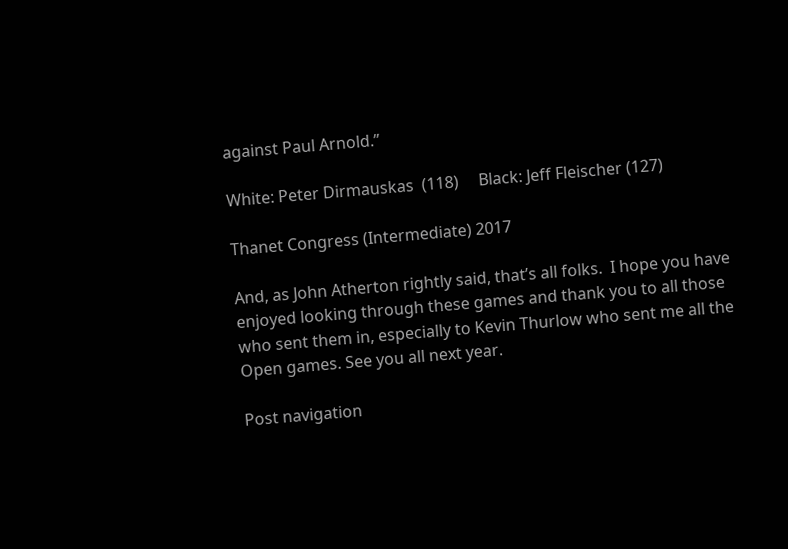against Paul Arnold.”

White: Peter Dirmauskas  (118)     Black: Jeff Fleischer (127)

Thanet Congress (Intermediate) 2017

And, as John Atherton rightly said, that’s all folks.  I hope you have enjoyed looking through these games and thank you to all those who sent them in, especially to Kevin Thurlow who sent me all the Open games. See you all next year.

Post navigation